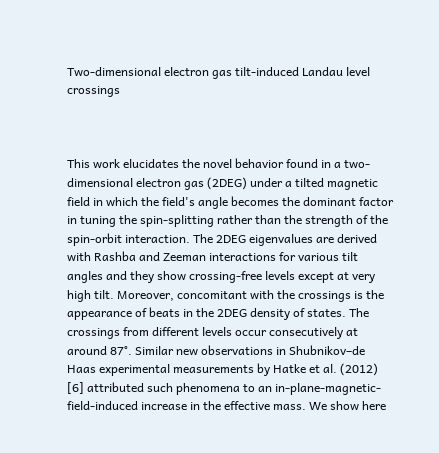Two-dimensional electron gas tilt-induced Landau level crossings



This work elucidates the novel behavior found in a two-dimensional electron gas (2DEG) under a tilted magnetic field in which the field's angle becomes the dominant factor in tuning the spin-splitting rather than the strength of the spin-orbit interaction. The 2DEG eigenvalues are derived with Rashba and Zeeman interactions for various tilt angles and they show crossing-free levels except at very high tilt. Moreover, concomitant with the crossings is the appearance of beats in the 2DEG density of states. The crossings from different levels occur consecutively at around 87°. Similar new observations in Shubnikov–de Haas experimental measurements by Hatke et al. (2012) [6] attributed such phenomena to an in-plane-magnetic-field-induced increase in the effective mass. We show here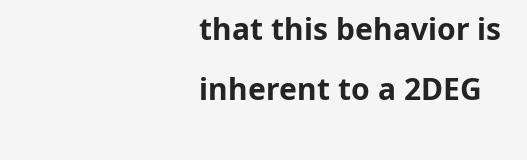that this behavior is inherent to a 2DEG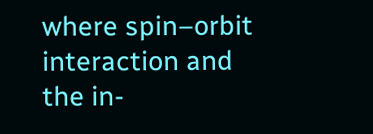where spin–orbit interaction and the in-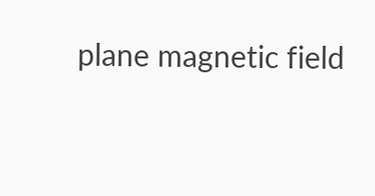plane magnetic field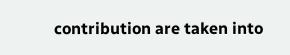contribution are taken into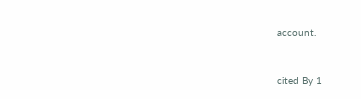account.


cited By 1